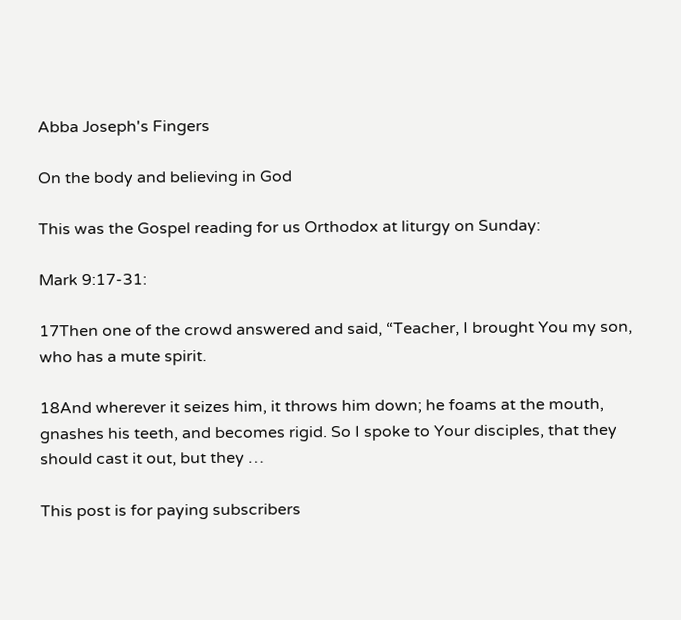Abba Joseph's Fingers

On the body and believing in God

This was the Gospel reading for us Orthodox at liturgy on Sunday:

Mark 9:17-31:

17Then one of the crowd answered and said, “Teacher, I brought You my son, who has a mute spirit.

18And wherever it seizes him, it throws him down; he foams at the mouth, gnashes his teeth, and becomes rigid. So I spoke to Your disciples, that they should cast it out, but they …

This post is for paying subscribers